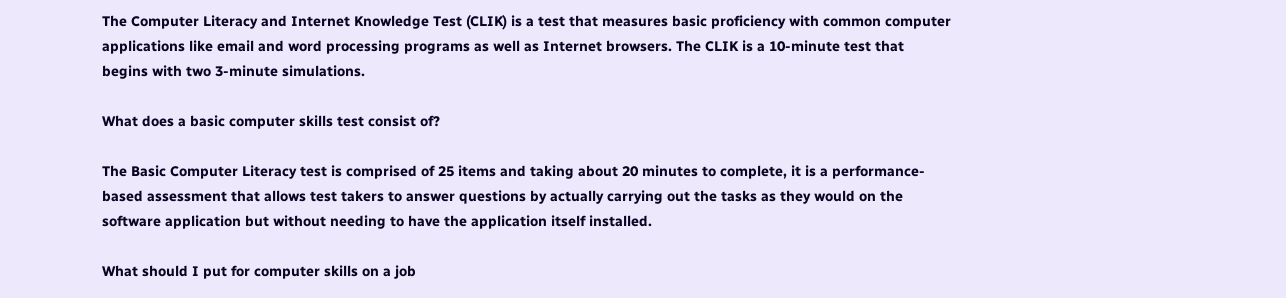The Computer Literacy and Internet Knowledge Test (CLIK) is a test that measures basic proficiency with common computer applications like email and word processing programs as well as Internet browsers. The CLIK is a 10-minute test that begins with two 3-minute simulations.

What does a basic computer skills test consist of?

The Basic Computer Literacy test is comprised of 25 items and taking about 20 minutes to complete, it is a performance-based assessment that allows test takers to answer questions by actually carrying out the tasks as they would on the software application but without needing to have the application itself installed.

What should I put for computer skills on a job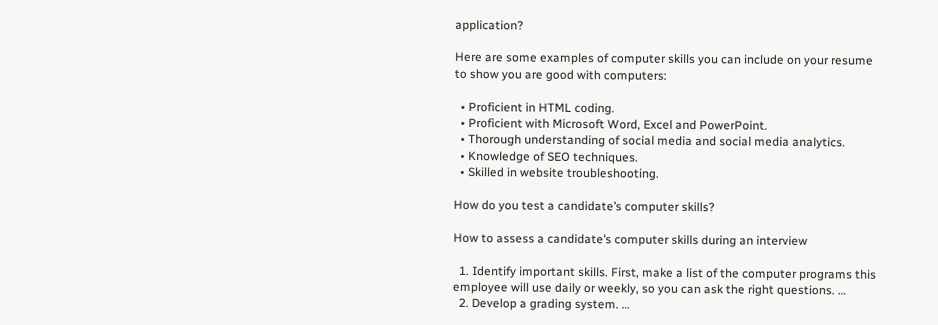application?

Here are some examples of computer skills you can include on your resume to show you are good with computers:

  • Proficient in HTML coding.
  • Proficient with Microsoft Word, Excel and PowerPoint.
  • Thorough understanding of social media and social media analytics.
  • Knowledge of SEO techniques.
  • Skilled in website troubleshooting.

How do you test a candidate’s computer skills?

How to assess a candidate’s computer skills during an interview

  1. Identify important skills. First, make a list of the computer programs this employee will use daily or weekly, so you can ask the right questions. …
  2. Develop a grading system. …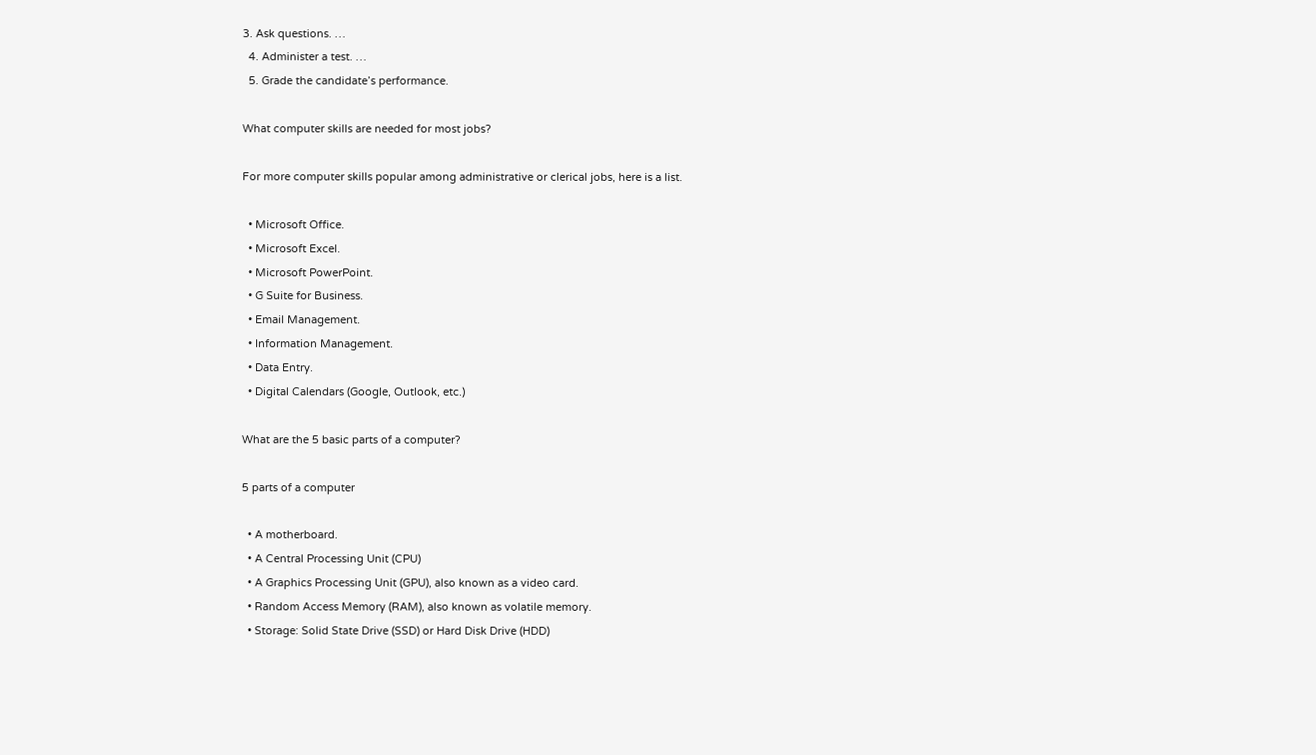3. Ask questions. …
  4. Administer a test. …
  5. Grade the candidate’s performance.

What computer skills are needed for most jobs?

For more computer skills popular among administrative or clerical jobs, here is a list.

  • Microsoft Office.
  • Microsoft Excel.
  • Microsoft PowerPoint.
  • G Suite for Business.
  • Email Management.
  • Information Management.
  • Data Entry.
  • Digital Calendars (Google, Outlook, etc.)

What are the 5 basic parts of a computer?

5 parts of a computer

  • A motherboard.
  • A Central Processing Unit (CPU)
  • A Graphics Processing Unit (GPU), also known as a video card.
  • Random Access Memory (RAM), also known as volatile memory.
  • Storage: Solid State Drive (SSD) or Hard Disk Drive (HDD)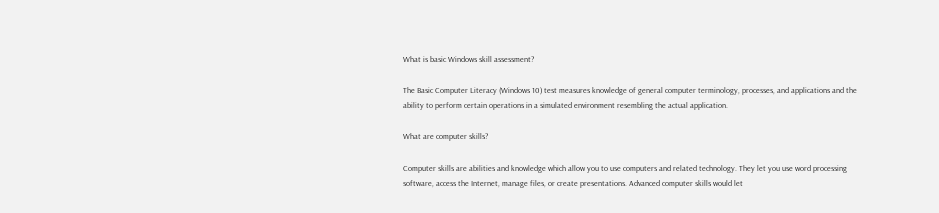What is basic Windows skill assessment?

The Basic Computer Literacy (Windows 10) test measures knowledge of general computer terminology, processes, and applications and the ability to perform certain operations in a simulated environment resembling the actual application.

What are computer skills?

Computer skills are abilities and knowledge which allow you to use computers and related technology. They let you use word processing software, access the Internet, manage files, or create presentations. Advanced computer skills would let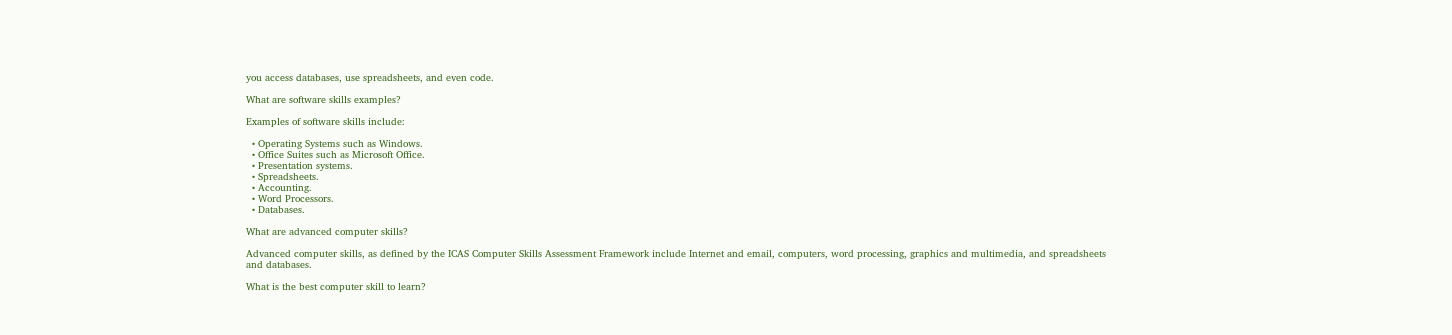you access databases, use spreadsheets, and even code.

What are software skills examples?

Examples of software skills include:

  • Operating Systems such as Windows.
  • Office Suites such as Microsoft Office.
  • Presentation systems.
  • Spreadsheets.
  • Accounting.
  • Word Processors.
  • Databases.

What are advanced computer skills?

Advanced computer skills, as defined by the ICAS Computer Skills Assessment Framework include Internet and email, computers, word processing, graphics and multimedia, and spreadsheets and databases.

What is the best computer skill to learn?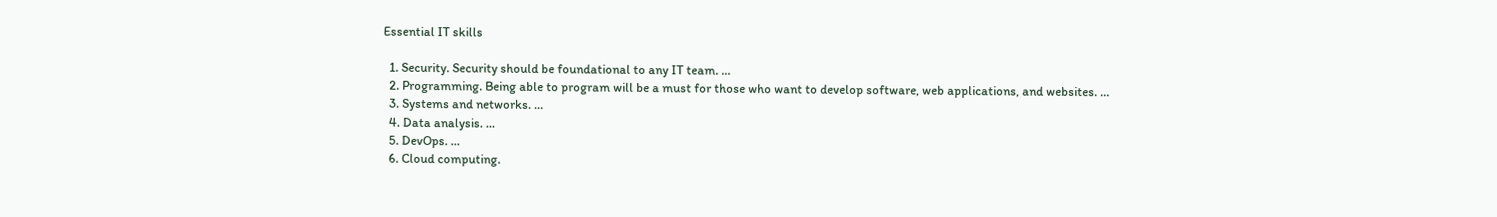Essential IT skills

  1. Security. Security should be foundational to any IT team. …
  2. Programming. Being able to program will be a must for those who want to develop software, web applications, and websites. …
  3. Systems and networks. …
  4. Data analysis. …
  5. DevOps. …
  6. Cloud computing.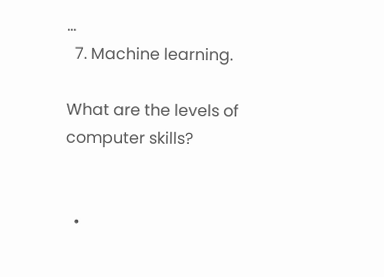…
  7. Machine learning.

What are the levels of computer skills?


  •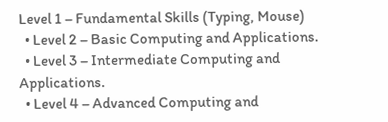Level 1 – Fundamental Skills (Typing, Mouse)
  • Level 2 – Basic Computing and Applications.
  • Level 3 – Intermediate Computing and Applications.
  • Level 4 – Advanced Computing and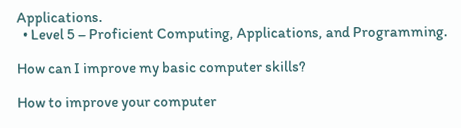Applications.
  • Level 5 – Proficient Computing, Applications, and Programming.

How can I improve my basic computer skills?

How to improve your computer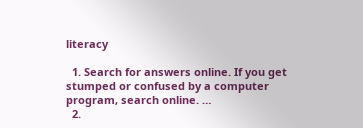literacy

  1. Search for answers online. If you get stumped or confused by a computer program, search online. …
  2.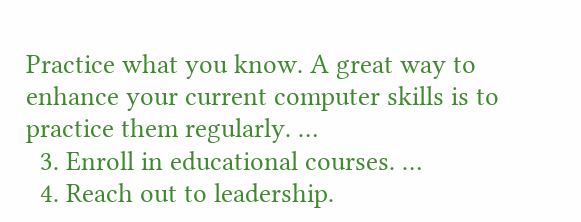Practice what you know. A great way to enhance your current computer skills is to practice them regularly. …
  3. Enroll in educational courses. …
  4. Reach out to leadership.